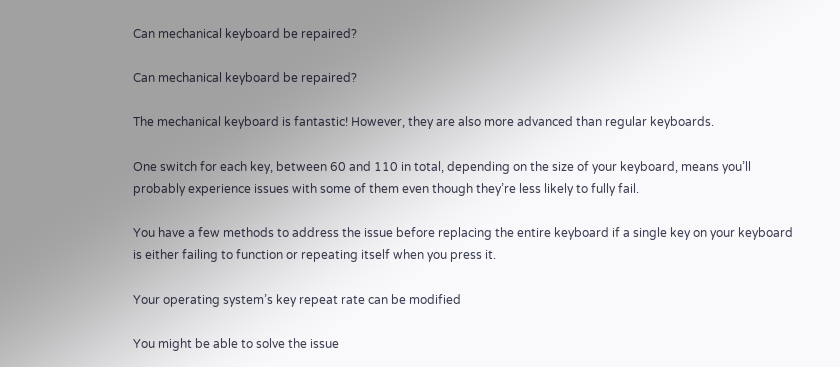Can mechanical keyboard be repaired?

Can mechanical keyboard be repaired?

The mechanical keyboard is fantastic! However, they are also more advanced than regular keyboards.

One switch for each key, between 60 and 110 in total, depending on the size of your keyboard, means you’ll probably experience issues with some of them even though they’re less likely to fully fail.

You have a few methods to address the issue before replacing the entire keyboard if a single key on your keyboard is either failing to function or repeating itself when you press it.

Your operating system’s key repeat rate can be modified

You might be able to solve the issue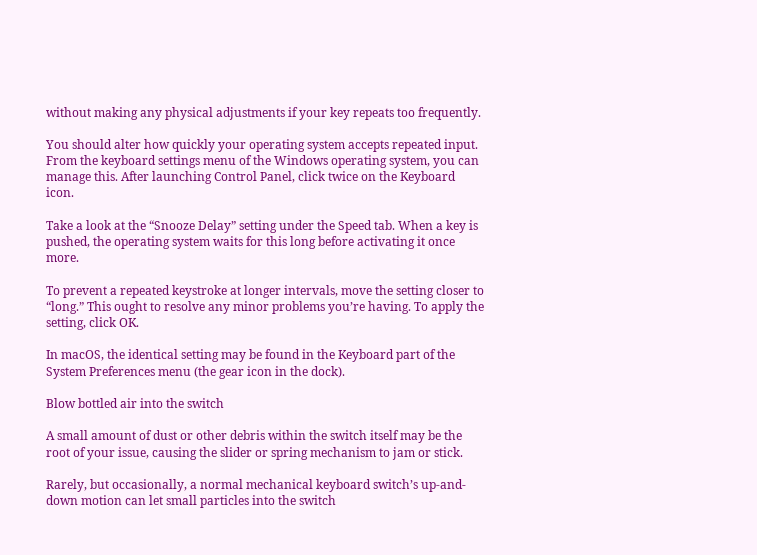without making any physical adjustments if your key repeats too frequently.

You should alter how quickly your operating system accepts repeated input. From the keyboard settings menu of the Windows operating system, you can manage this. After launching Control Panel, click twice on the Keyboard icon.

Take a look at the “Snooze Delay” setting under the Speed tab. When a key is pushed, the operating system waits for this long before activating it once more.

To prevent a repeated keystroke at longer intervals, move the setting closer to “long.” This ought to resolve any minor problems you’re having. To apply the setting, click OK.

In macOS, the identical setting may be found in the Keyboard part of the System Preferences menu (the gear icon in the dock).

Blow bottled air into the switch

A small amount of dust or other debris within the switch itself may be the root of your issue, causing the slider or spring mechanism to jam or stick.

Rarely, but occasionally, a normal mechanical keyboard switch’s up-and-down motion can let small particles into the switch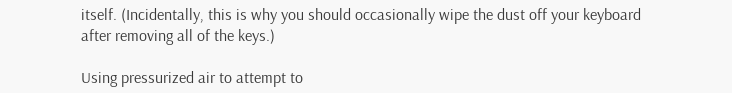itself. (Incidentally, this is why you should occasionally wipe the dust off your keyboard after removing all of the keys.)

Using pressurized air to attempt to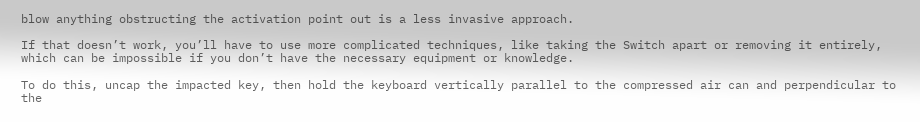blow anything obstructing the activation point out is a less invasive approach.

If that doesn’t work, you’ll have to use more complicated techniques, like taking the Switch apart or removing it entirely, which can be impossible if you don’t have the necessary equipment or knowledge.

To do this, uncap the impacted key, then hold the keyboard vertically parallel to the compressed air can and perpendicular to the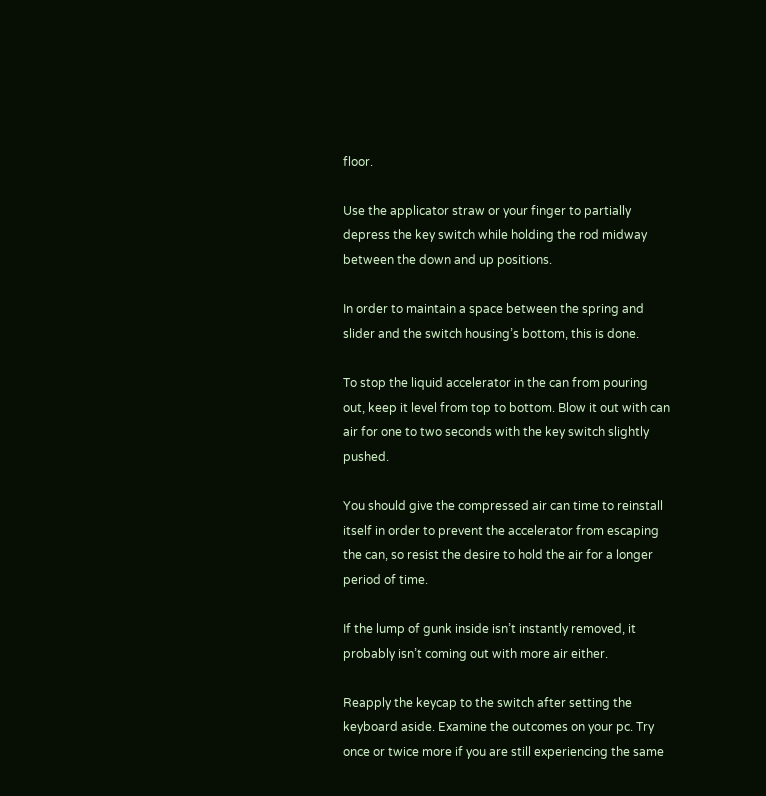floor.

Use the applicator straw or your finger to partially depress the key switch while holding the rod midway between the down and up positions.

In order to maintain a space between the spring and slider and the switch housing’s bottom, this is done.

To stop the liquid accelerator in the can from pouring out, keep it level from top to bottom. Blow it out with can air for one to two seconds with the key switch slightly pushed.

You should give the compressed air can time to reinstall itself in order to prevent the accelerator from escaping the can, so resist the desire to hold the air for a longer period of time.

If the lump of gunk inside isn’t instantly removed, it probably isn’t coming out with more air either.

Reapply the keycap to the switch after setting the keyboard aside. Examine the outcomes on your pc. Try once or twice more if you are still experiencing the same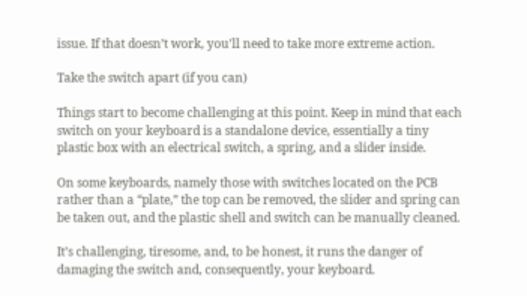issue. If that doesn’t work, you’ll need to take more extreme action.

Take the switch apart (if you can)

Things start to become challenging at this point. Keep in mind that each switch on your keyboard is a standalone device, essentially a tiny plastic box with an electrical switch, a spring, and a slider inside.

On some keyboards, namely those with switches located on the PCB rather than a “plate,” the top can be removed, the slider and spring can be taken out, and the plastic shell and switch can be manually cleaned.

It’s challenging, tiresome, and, to be honest, it runs the danger of damaging the switch and, consequently, your keyboard.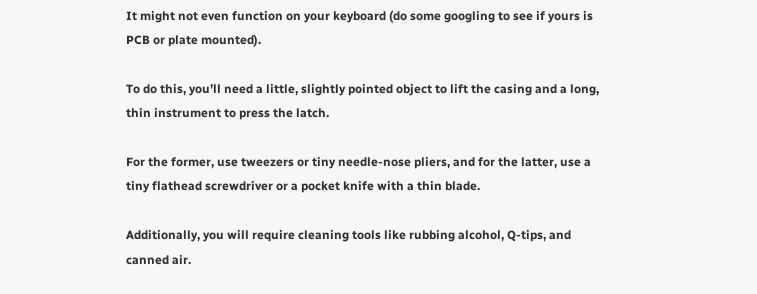It might not even function on your keyboard (do some googling to see if yours is PCB or plate mounted).

To do this, you’ll need a little, slightly pointed object to lift the casing and a long, thin instrument to press the latch.

For the former, use tweezers or tiny needle-nose pliers, and for the latter, use a tiny flathead screwdriver or a pocket knife with a thin blade.

Additionally, you will require cleaning tools like rubbing alcohol, Q-tips, and canned air.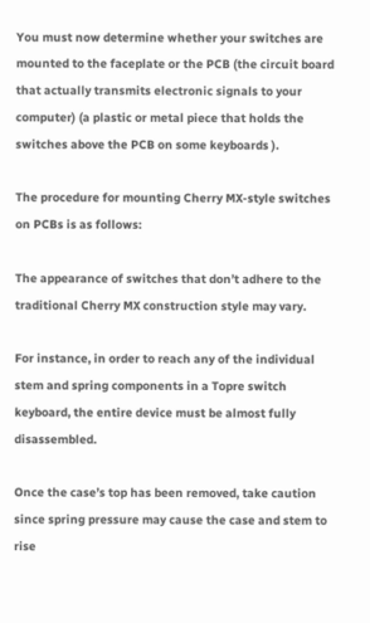You must now determine whether your switches are mounted to the faceplate or the PCB (the circuit board that actually transmits electronic signals to your computer) (a plastic or metal piece that holds the switches above the PCB on some keyboards ).

The procedure for mounting Cherry MX-style switches on PCBs is as follows:

The appearance of switches that don’t adhere to the traditional Cherry MX construction style may vary.

For instance, in order to reach any of the individual stem and spring components in a Topre switch keyboard, the entire device must be almost fully disassembled.

Once the case’s top has been removed, take caution since spring pressure may cause the case and stem to rise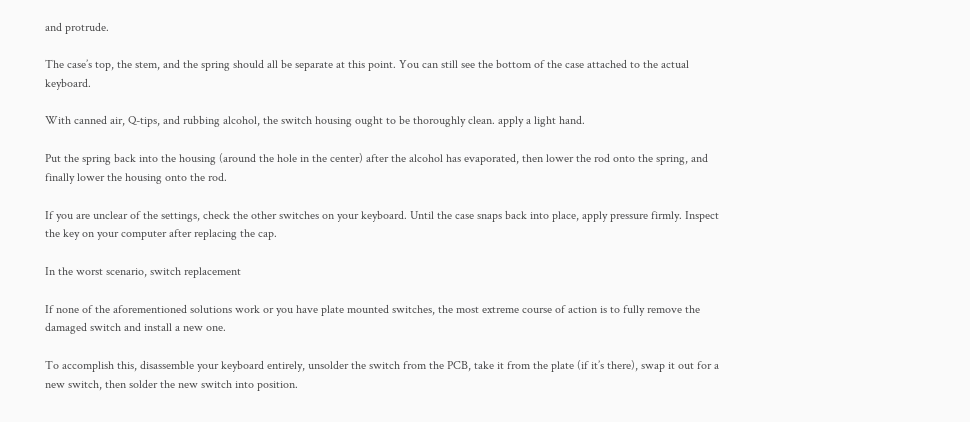and protrude.

The case’s top, the stem, and the spring should all be separate at this point. You can still see the bottom of the case attached to the actual keyboard.

With canned air, Q-tips, and rubbing alcohol, the switch housing ought to be thoroughly clean. apply a light hand.

Put the spring back into the housing (around the hole in the center) after the alcohol has evaporated, then lower the rod onto the spring, and finally lower the housing onto the rod.

If you are unclear of the settings, check the other switches on your keyboard. Until the case snaps back into place, apply pressure firmly. Inspect the key on your computer after replacing the cap.

In the worst scenario, switch replacement

If none of the aforementioned solutions work or you have plate mounted switches, the most extreme course of action is to fully remove the damaged switch and install a new one.

To accomplish this, disassemble your keyboard entirely, unsolder the switch from the PCB, take it from the plate (if it’s there), swap it out for a new switch, then solder the new switch into position.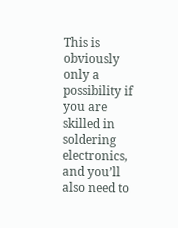This is obviously only a possibility if you are skilled in soldering electronics, and you’ll also need to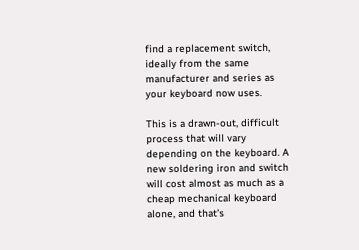find a replacement switch, ideally from the same manufacturer and series as your keyboard now uses.

This is a drawn-out, difficult process that will vary depending on the keyboard. A new soldering iron and switch will cost almost as much as a cheap mechanical keyboard alone, and that’s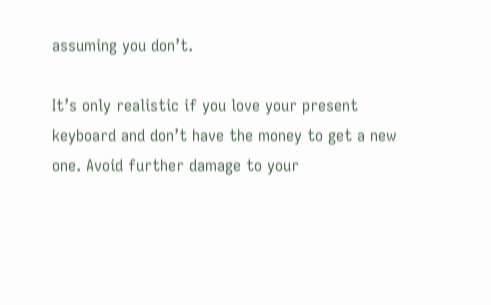assuming you don’t.

It’s only realistic if you love your present keyboard and don’t have the money to get a new one. Avoid further damage to your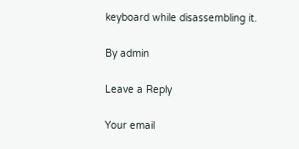keyboard while disassembling it.

By admin

Leave a Reply

Your email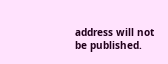address will not be published.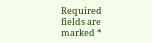Required fields are marked *